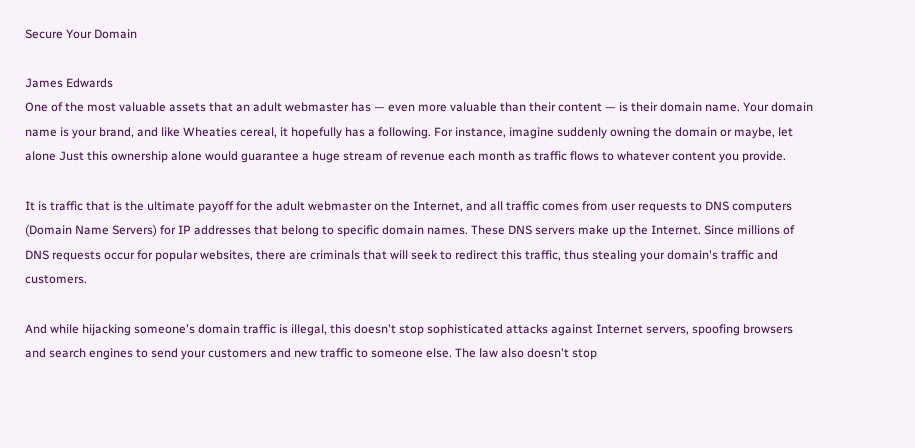Secure Your Domain

James Edwards
One of the most valuable assets that an adult webmaster has — even more valuable than their content — is their domain name. Your domain name is your brand, and like Wheaties cereal, it hopefully has a following. For instance, imagine suddenly owning the domain or maybe, let alone Just this ownership alone would guarantee a huge stream of revenue each month as traffic flows to whatever content you provide.

It is traffic that is the ultimate payoff for the adult webmaster on the Internet, and all traffic comes from user requests to DNS computers (Domain Name Servers) for IP addresses that belong to specific domain names. These DNS servers make up the Internet. Since millions of DNS requests occur for popular websites, there are criminals that will seek to redirect this traffic, thus stealing your domain's traffic and customers.

And while hijacking someone's domain traffic is illegal, this doesn't stop sophisticated attacks against Internet servers, spoofing browsers and search engines to send your customers and new traffic to someone else. The law also doesn't stop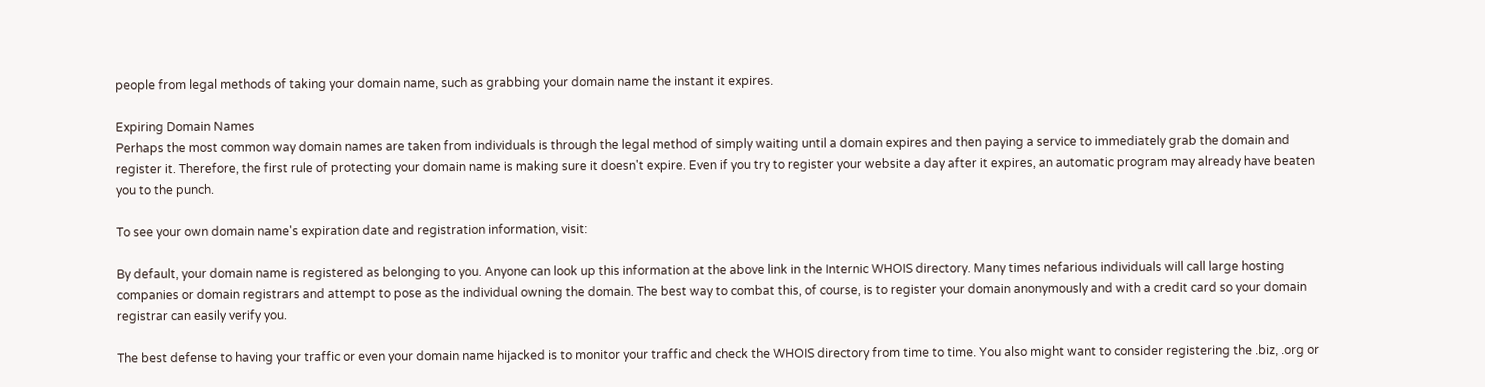people from legal methods of taking your domain name, such as grabbing your domain name the instant it expires.

Expiring Domain Names
Perhaps the most common way domain names are taken from individuals is through the legal method of simply waiting until a domain expires and then paying a service to immediately grab the domain and register it. Therefore, the first rule of protecting your domain name is making sure it doesn't expire. Even if you try to register your website a day after it expires, an automatic program may already have beaten you to the punch.

To see your own domain name's expiration date and registration information, visit:

By default, your domain name is registered as belonging to you. Anyone can look up this information at the above link in the Internic WHOIS directory. Many times nefarious individuals will call large hosting companies or domain registrars and attempt to pose as the individual owning the domain. The best way to combat this, of course, is to register your domain anonymously and with a credit card so your domain registrar can easily verify you.

The best defense to having your traffic or even your domain name hijacked is to monitor your traffic and check the WHOIS directory from time to time. You also might want to consider registering the .biz, .org or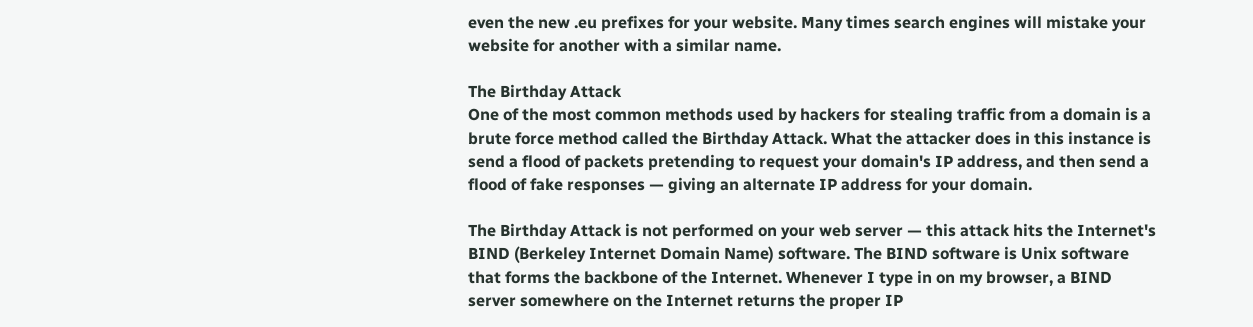even the new .eu prefixes for your website. Many times search engines will mistake your website for another with a similar name.

The Birthday Attack
One of the most common methods used by hackers for stealing traffic from a domain is a brute force method called the Birthday Attack. What the attacker does in this instance is send a flood of packets pretending to request your domain's IP address, and then send a flood of fake responses — giving an alternate IP address for your domain.

The Birthday Attack is not performed on your web server — this attack hits the Internet's BIND (Berkeley Internet Domain Name) software. The BIND software is Unix software that forms the backbone of the Internet. Whenever I type in on my browser, a BIND server somewhere on the Internet returns the proper IP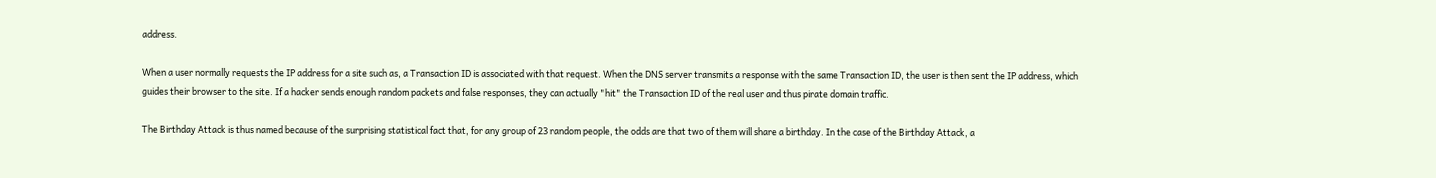address.

When a user normally requests the IP address for a site such as, a Transaction ID is associated with that request. When the DNS server transmits a response with the same Transaction ID, the user is then sent the IP address, which guides their browser to the site. If a hacker sends enough random packets and false responses, they can actually "hit" the Transaction ID of the real user and thus pirate domain traffic.

The Birthday Attack is thus named because of the surprising statistical fact that, for any group of 23 random people, the odds are that two of them will share a birthday. In the case of the Birthday Attack, a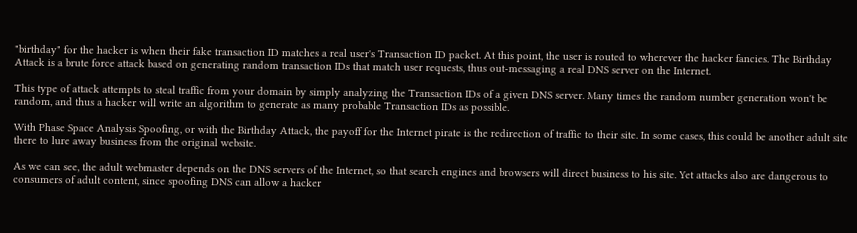"birthday" for the hacker is when their fake transaction ID matches a real user's Transaction ID packet. At this point, the user is routed to wherever the hacker fancies. The Birthday Attack is a brute force attack based on generating random transaction IDs that match user requests, thus out-messaging a real DNS server on the Internet.

This type of attack attempts to steal traffic from your domain by simply analyzing the Transaction IDs of a given DNS server. Many times the random number generation won't be random, and thus a hacker will write an algorithm to generate as many probable Transaction IDs as possible.

With Phase Space Analysis Spoofing, or with the Birthday Attack, the payoff for the Internet pirate is the redirection of traffic to their site. In some cases, this could be another adult site there to lure away business from the original website.

As we can see, the adult webmaster depends on the DNS servers of the Internet, so that search engines and browsers will direct business to his site. Yet attacks also are dangerous to consumers of adult content, since spoofing DNS can allow a hacker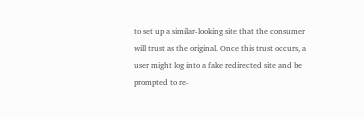to set up a similar-looking site that the consumer will trust as the original. Once this trust occurs, a user might log into a fake redirected site and be prompted to re-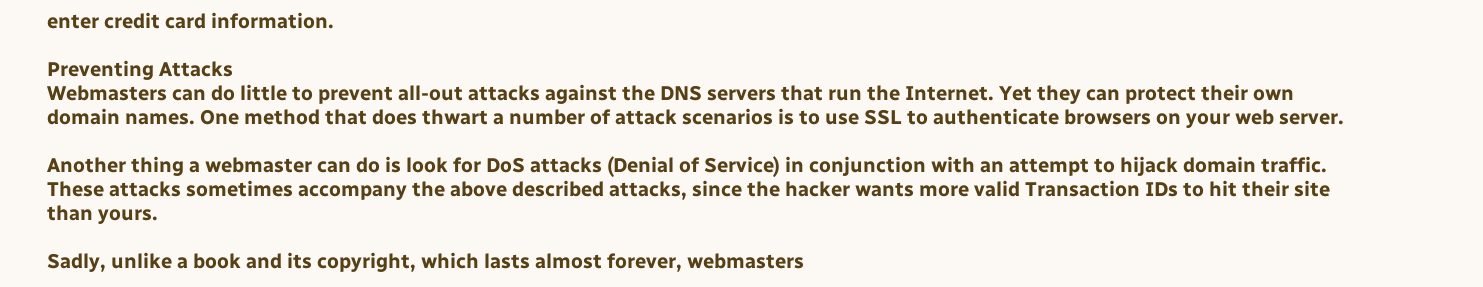enter credit card information.

Preventing Attacks
Webmasters can do little to prevent all-out attacks against the DNS servers that run the Internet. Yet they can protect their own domain names. One method that does thwart a number of attack scenarios is to use SSL to authenticate browsers on your web server.

Another thing a webmaster can do is look for DoS attacks (Denial of Service) in conjunction with an attempt to hijack domain traffic. These attacks sometimes accompany the above described attacks, since the hacker wants more valid Transaction IDs to hit their site than yours.

Sadly, unlike a book and its copyright, which lasts almost forever, webmasters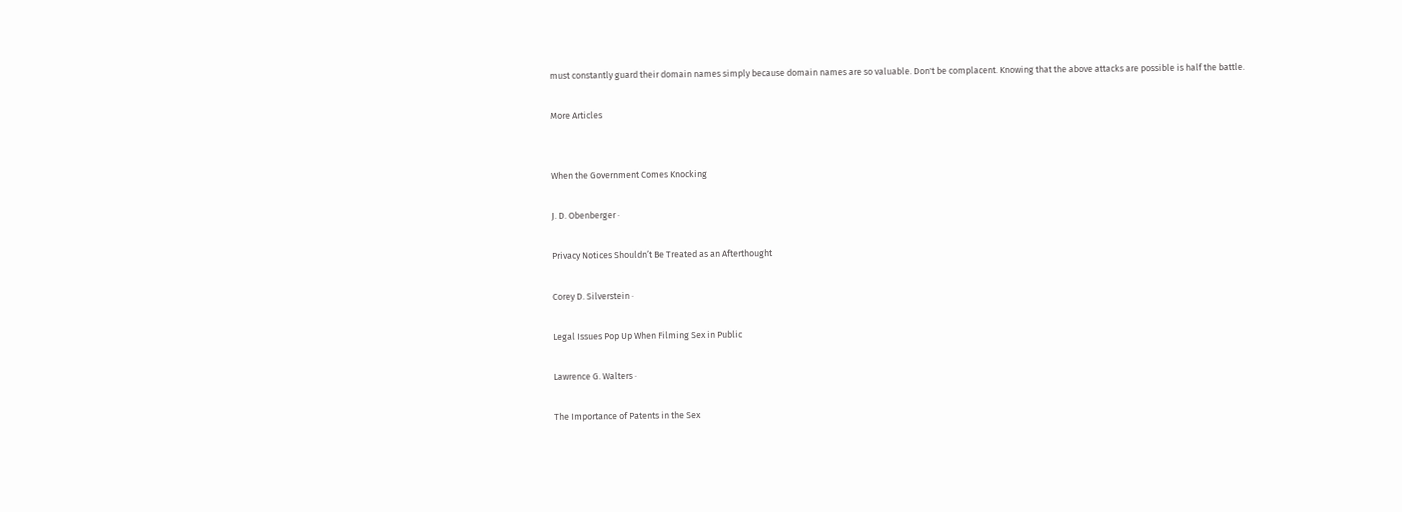must constantly guard their domain names simply because domain names are so valuable. Don't be complacent. Knowing that the above attacks are possible is half the battle.

More Articles


When the Government Comes Knocking

J. D. Obenberger ·

Privacy Notices Shouldn’t Be Treated as an Afterthought

Corey D. Silverstein ·

Legal Issues Pop Up When Filming Sex in Public

Lawrence G. Walters ·

The Importance of Patents in the Sex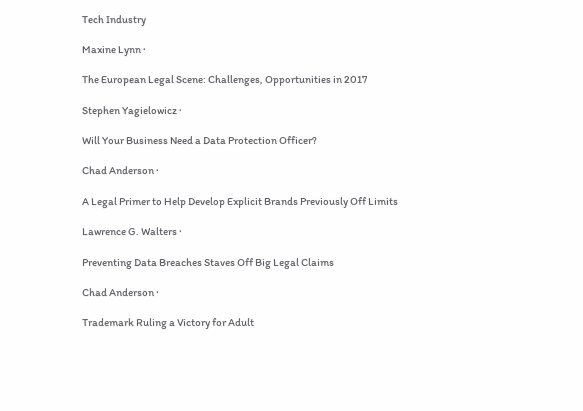Tech Industry

Maxine Lynn ·

The European Legal Scene: Challenges, Opportunities in 2017

Stephen Yagielowicz ·

Will Your Business Need a Data Protection Officer?

Chad Anderson ·

A Legal Primer to Help Develop Explicit Brands Previously Off Limits

Lawrence G. Walters ·

Preventing Data Breaches Staves Off Big Legal Claims

Chad Anderson ·

Trademark Ruling a Victory for Adult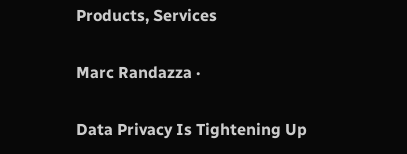Products, Services

Marc Randazza ·

Data Privacy Is Tightening Up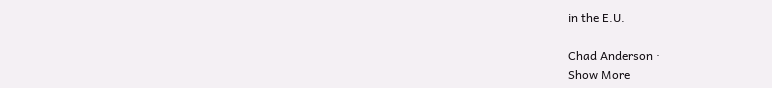in the E.U.

Chad Anderson ·
Show More